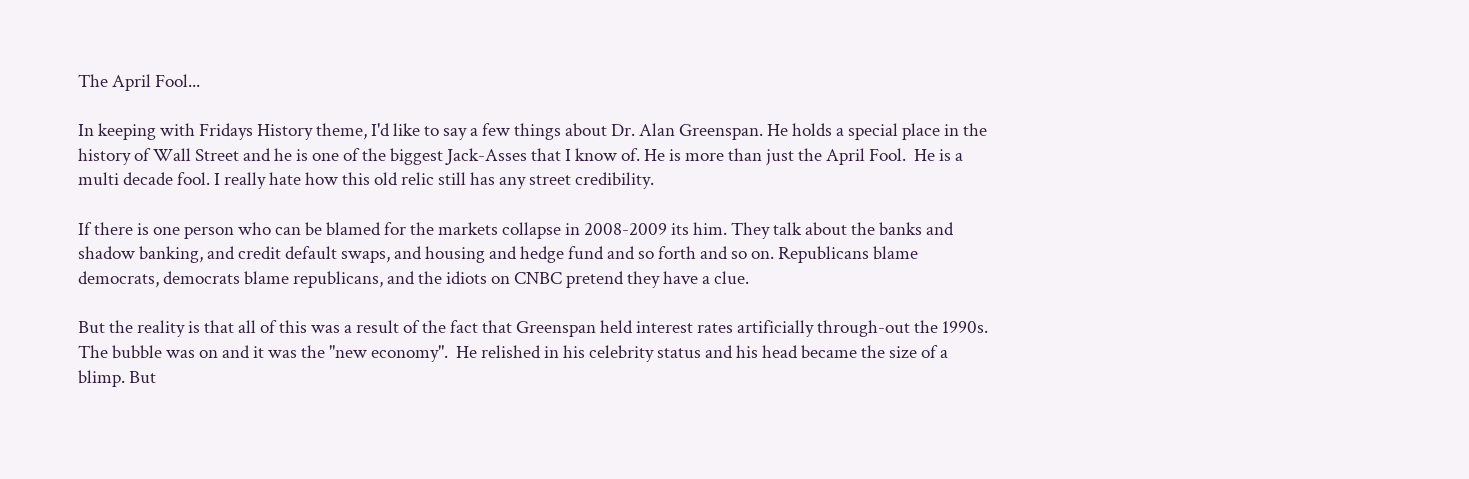The April Fool...

In keeping with Fridays History theme, I'd like to say a few things about Dr. Alan Greenspan. He holds a special place in the history of Wall Street and he is one of the biggest Jack-Asses that I know of. He is more than just the April Fool.  He is a multi decade fool. I really hate how this old relic still has any street credibility.

If there is one person who can be blamed for the markets collapse in 2008-2009 its him. They talk about the banks and shadow banking, and credit default swaps, and housing and hedge fund and so forth and so on. Republicans blame democrats, democrats blame republicans, and the idiots on CNBC pretend they have a clue.

But the reality is that all of this was a result of the fact that Greenspan held interest rates artificially through-out the 1990s. The bubble was on and it was the "new economy".  He relished in his celebrity status and his head became the size of a blimp. But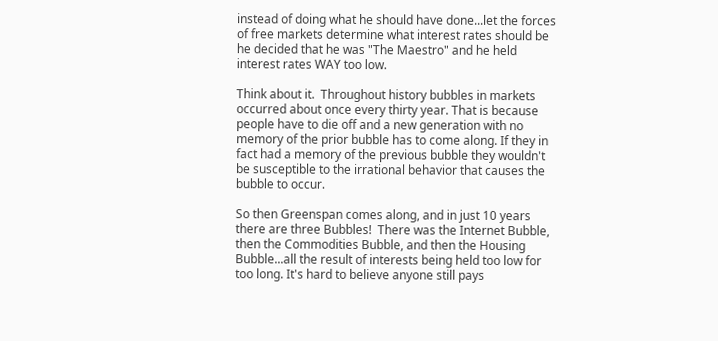instead of doing what he should have done...let the forces of free markets determine what interest rates should be he decided that he was "The Maestro" and he held interest rates WAY too low.

Think about it.  Throughout history bubbles in markets occurred about once every thirty year. That is because people have to die off and a new generation with no memory of the prior bubble has to come along. If they in fact had a memory of the previous bubble they wouldn't be susceptible to the irrational behavior that causes the bubble to occur.

So then Greenspan comes along, and in just 10 years there are three Bubbles!  There was the Internet Bubble, then the Commodities Bubble, and then the Housing Bubble...all the result of interests being held too low for too long. It's hard to believe anyone still pays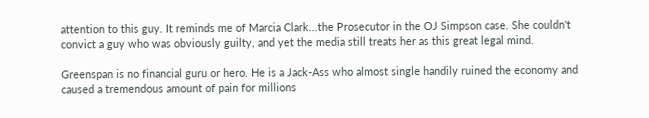attention to this guy. It reminds me of Marcia Clark...the Prosecutor in the OJ Simpson case. She couldn't convict a guy who was obviously guilty, and yet the media still treats her as this great legal mind.

Greenspan is no financial guru or hero. He is a Jack-Ass who almost single handily ruined the economy and caused a tremendous amount of pain for millions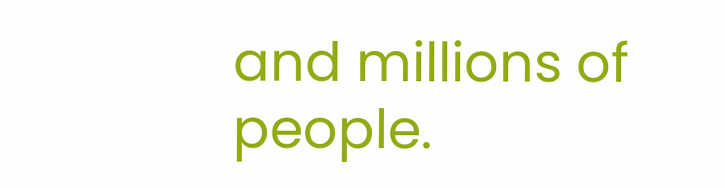and millions of people.